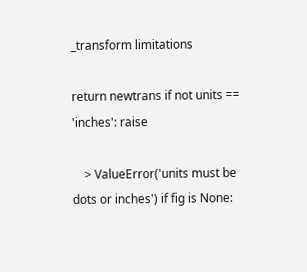_transform limitations

return newtrans if not units == 'inches': raise

    > ValueError('units must be dots or inches') if fig is None: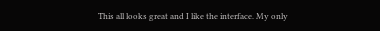This all looks great and I like the interface. My only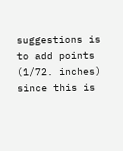suggestions is
to add points (1/72. inches) since this is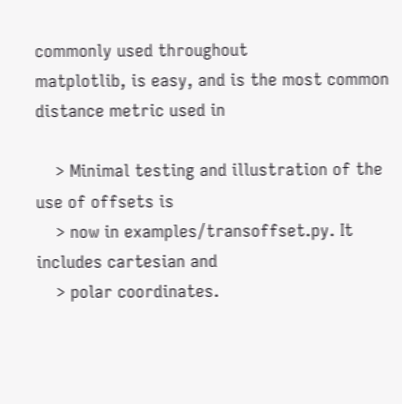commonly used throughout
matplotlib, is easy, and is the most common distance metric used in

    > Minimal testing and illustration of the use of offsets is
    > now in examples/transoffset.py. It includes cartesian and
    > polar coordinates.